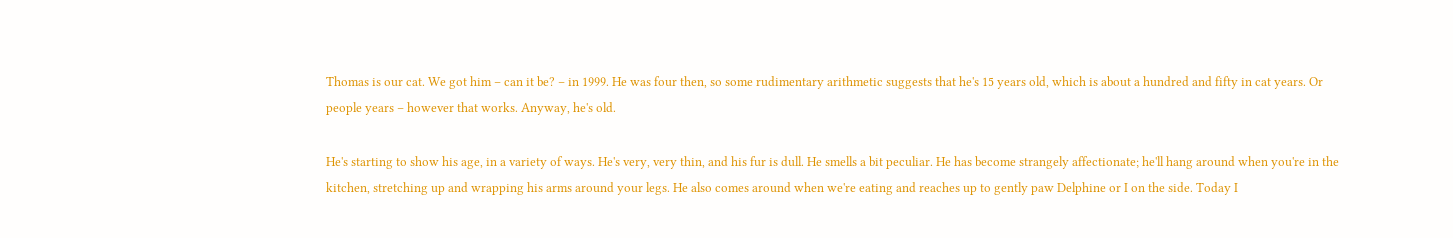Thomas is our cat. We got him – can it be? – in 1999. He was four then, so some rudimentary arithmetic suggests that he's 15 years old, which is about a hundred and fifty in cat years. Or people years – however that works. Anyway, he's old.

He's starting to show his age, in a variety of ways. He's very, very thin, and his fur is dull. He smells a bit peculiar. He has become strangely affectionate; he'll hang around when you're in the kitchen, stretching up and wrapping his arms around your legs. He also comes around when we're eating and reaches up to gently paw Delphine or I on the side. Today I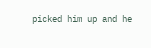picked him up and he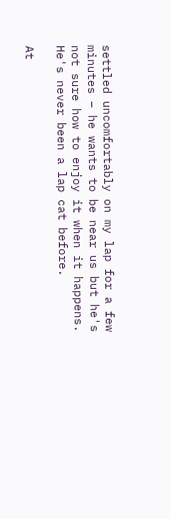settled uncomfortably on my lap for a few minutes – he wants to be near us but he's not sure how to enjoy it when it happens. He's never been a lap cat before.

At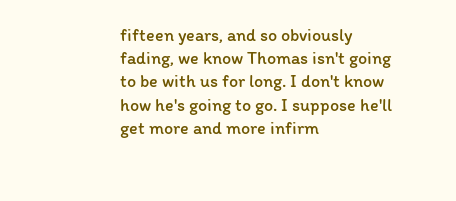fifteen years, and so obviously fading, we know Thomas isn't going to be with us for long. I don't know how he's going to go. I suppose he'll get more and more infirm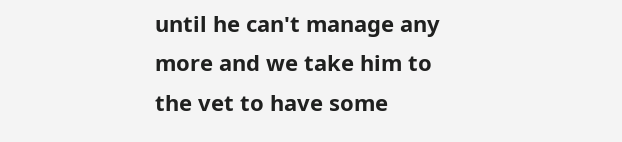until he can't manage any more and we take him to the vet to have some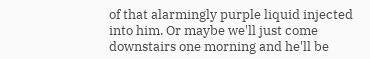of that alarmingly purple liquid injected into him. Or maybe we'll just come downstairs one morning and he'll be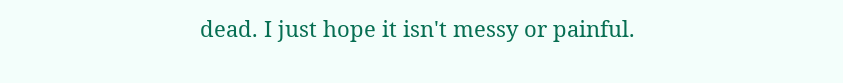dead. I just hope it isn't messy or painful.